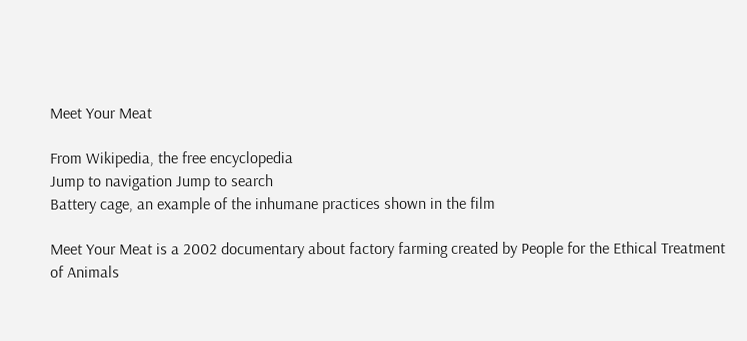Meet Your Meat

From Wikipedia, the free encyclopedia
Jump to navigation Jump to search
Battery cage, an example of the inhumane practices shown in the film

Meet Your Meat is a 2002 documentary about factory farming created by People for the Ethical Treatment of Animals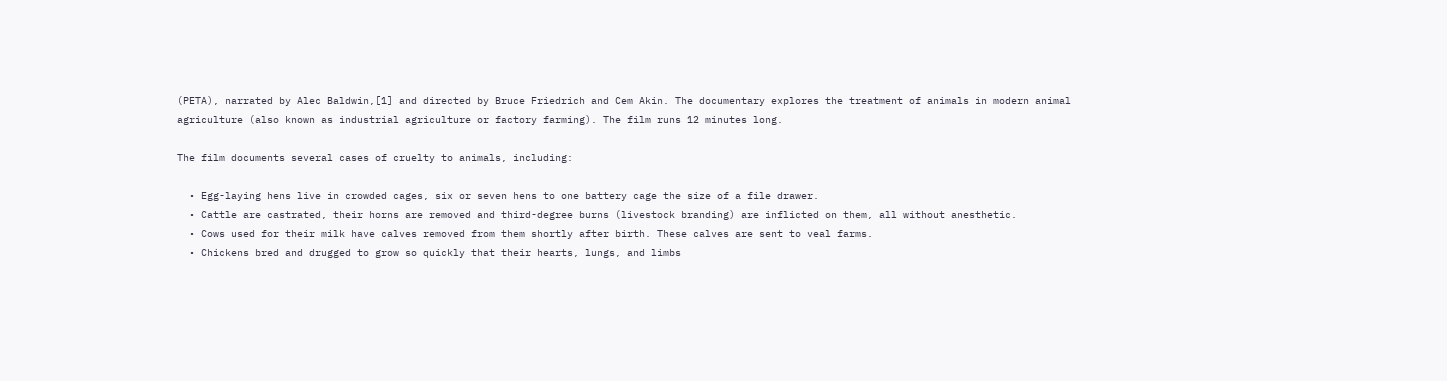(PETA), narrated by Alec Baldwin,[1] and directed by Bruce Friedrich and Cem Akin. The documentary explores the treatment of animals in modern animal agriculture (also known as industrial agriculture or factory farming). The film runs 12 minutes long.

The film documents several cases of cruelty to animals, including:

  • Egg-laying hens live in crowded cages, six or seven hens to one battery cage the size of a file drawer.
  • Cattle are castrated, their horns are removed and third-degree burns (livestock branding) are inflicted on them, all without anesthetic.
  • Cows used for their milk have calves removed from them shortly after birth. These calves are sent to veal farms.
  • Chickens bred and drugged to grow so quickly that their hearts, lungs, and limbs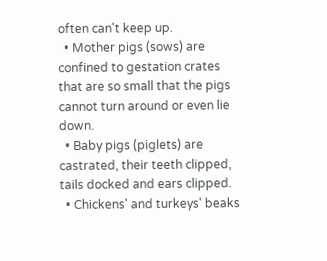often can't keep up.
  • Mother pigs (sows) are confined to gestation crates that are so small that the pigs cannot turn around or even lie down.
  • Baby pigs (piglets) are castrated, their teeth clipped, tails docked and ears clipped.
  • Chickens' and turkeys' beaks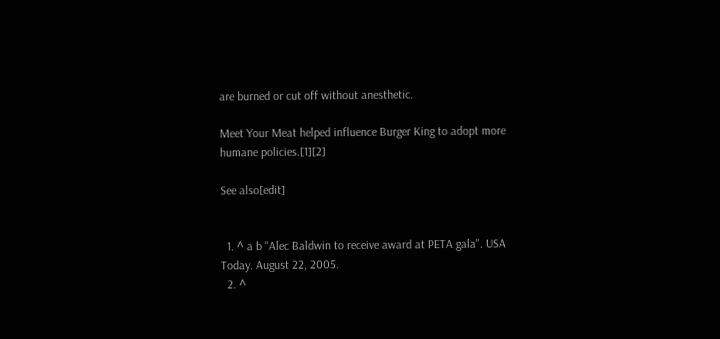are burned or cut off without anesthetic.

Meet Your Meat helped influence Burger King to adopt more humane policies.[1][2]

See also[edit]


  1. ^ a b "Alec Baldwin to receive award at PETA gala". USA Today. August 22, 2005.
  2. ^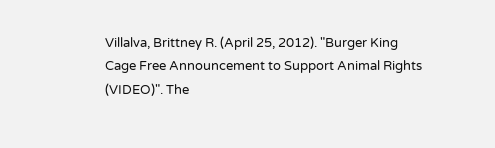Villalva, Brittney R. (April 25, 2012). "Burger King Cage Free Announcement to Support Animal Rights (VIDEO)". The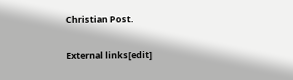Christian Post.

External links[edit]